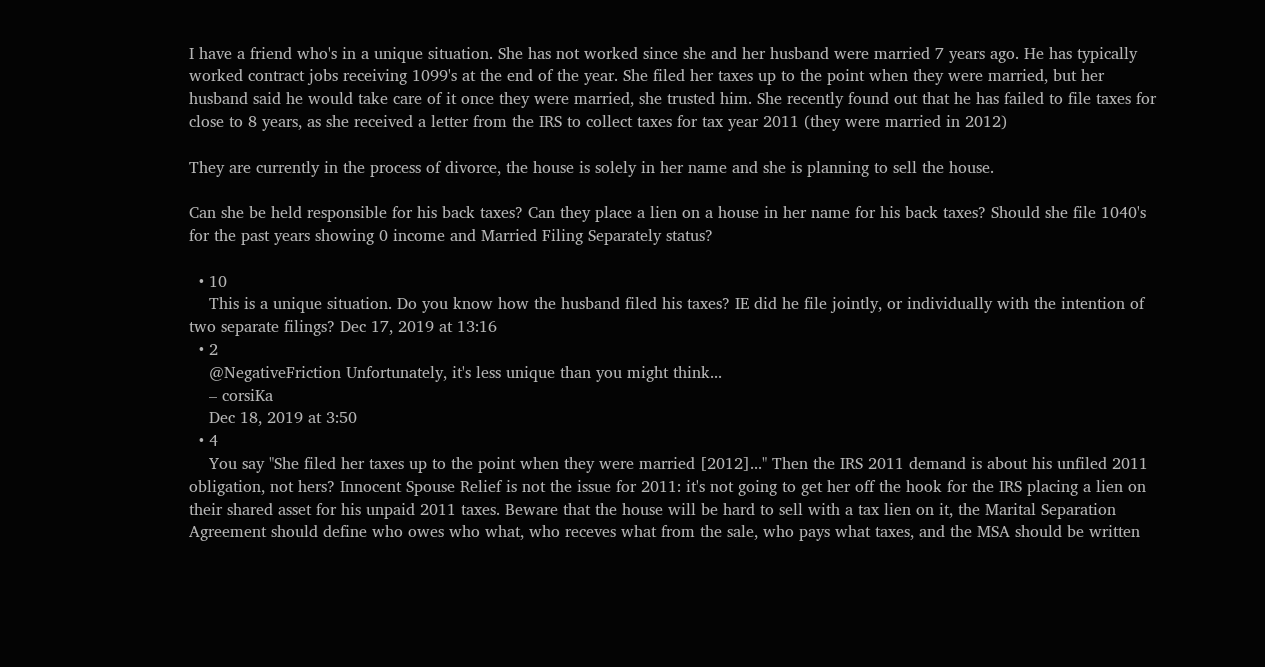I have a friend who's in a unique situation. She has not worked since she and her husband were married 7 years ago. He has typically worked contract jobs receiving 1099's at the end of the year. She filed her taxes up to the point when they were married, but her husband said he would take care of it once they were married, she trusted him. She recently found out that he has failed to file taxes for close to 8 years, as she received a letter from the IRS to collect taxes for tax year 2011 (they were married in 2012)

They are currently in the process of divorce, the house is solely in her name and she is planning to sell the house.

Can she be held responsible for his back taxes? Can they place a lien on a house in her name for his back taxes? Should she file 1040's for the past years showing 0 income and Married Filing Separately status?

  • 10
    This is a unique situation. Do you know how the husband filed his taxes? IE did he file jointly, or individually with the intention of two separate filings? Dec 17, 2019 at 13:16
  • 2
    @NegativeFriction Unfortunately, it's less unique than you might think...
    – corsiKa
    Dec 18, 2019 at 3:50
  • 4
    You say "She filed her taxes up to the point when they were married [2012]..." Then the IRS 2011 demand is about his unfiled 2011 obligation, not hers? Innocent Spouse Relief is not the issue for 2011: it's not going to get her off the hook for the IRS placing a lien on their shared asset for his unpaid 2011 taxes. Beware that the house will be hard to sell with a tax lien on it, the Marital Separation Agreement should define who owes who what, who receves what from the sale, who pays what taxes, and the MSA should be written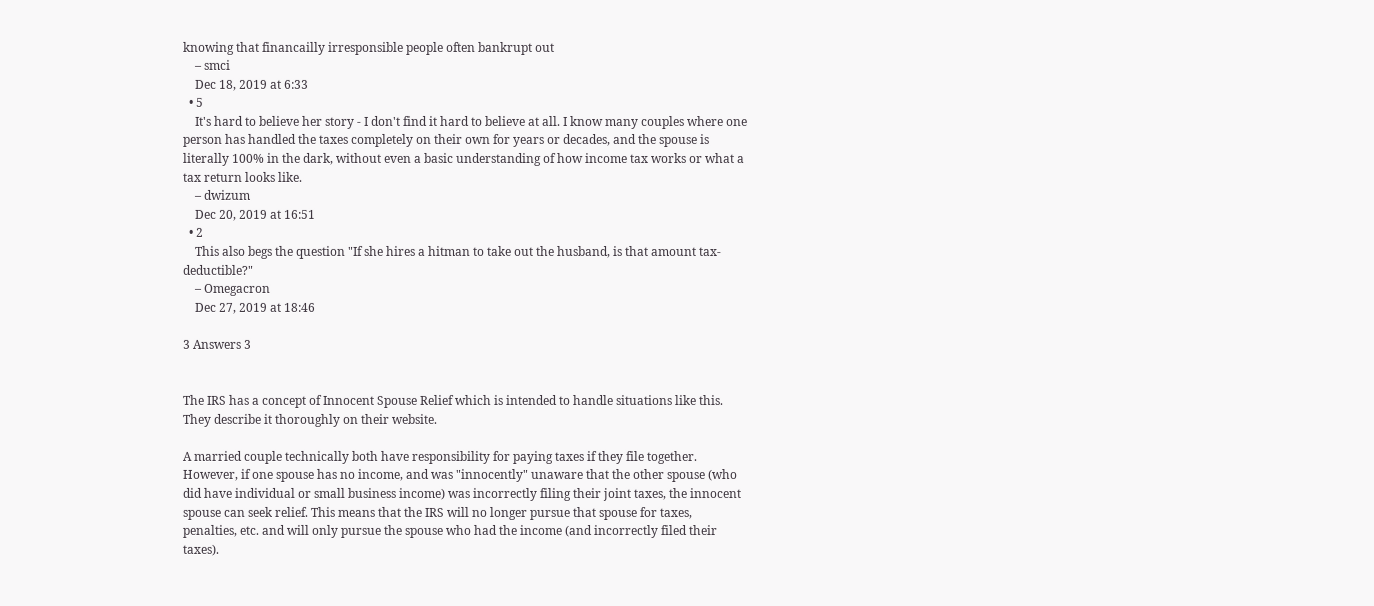knowing that financailly irresponsible people often bankrupt out
    – smci
    Dec 18, 2019 at 6:33
  • 5
    It's hard to believe her story - I don't find it hard to believe at all. I know many couples where one person has handled the taxes completely on their own for years or decades, and the spouse is literally 100% in the dark, without even a basic understanding of how income tax works or what a tax return looks like.
    – dwizum
    Dec 20, 2019 at 16:51
  • 2
    This also begs the question "If she hires a hitman to take out the husband, is that amount tax-deductible?"
    – Omegacron
    Dec 27, 2019 at 18:46

3 Answers 3


The IRS has a concept of Innocent Spouse Relief which is intended to handle situations like this. They describe it thoroughly on their website.

A married couple technically both have responsibility for paying taxes if they file together. However, if one spouse has no income, and was "innocently" unaware that the other spouse (who did have individual or small business income) was incorrectly filing their joint taxes, the innocent spouse can seek relief. This means that the IRS will no longer pursue that spouse for taxes, penalties, etc. and will only pursue the spouse who had the income (and incorrectly filed their taxes).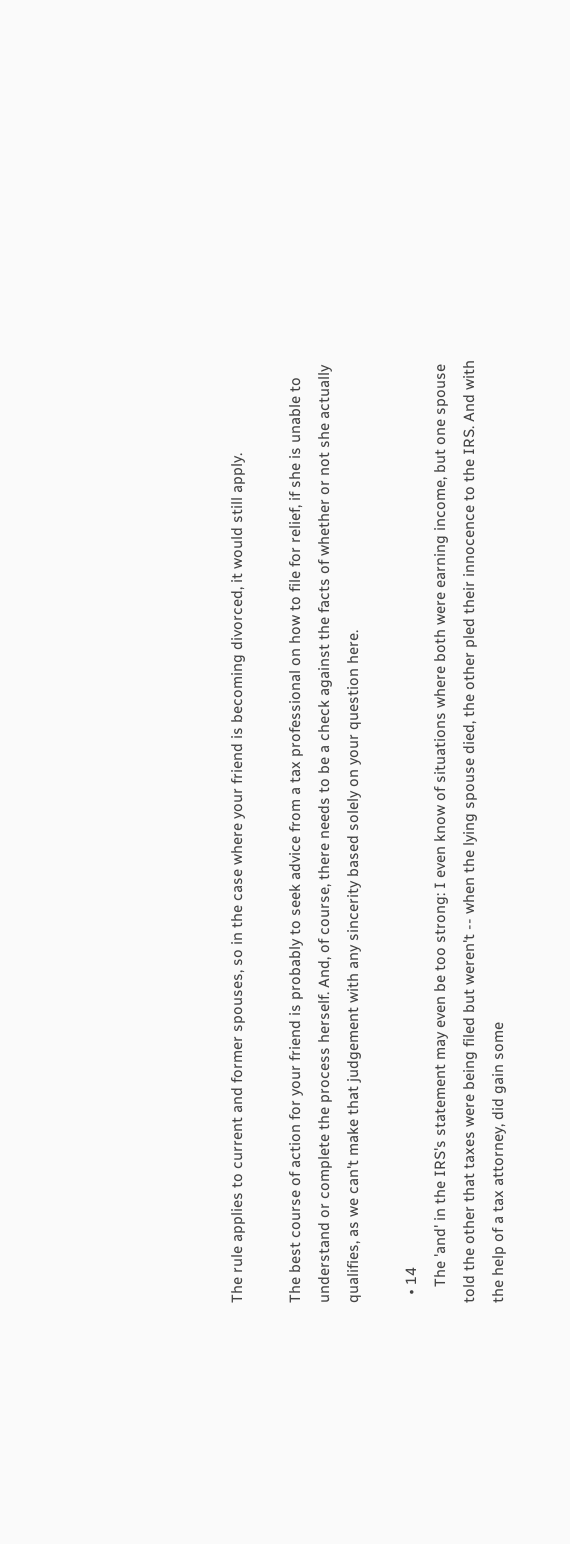The rule applies to current and former spouses, so in the case where your friend is becoming divorced, it would still apply.

The best course of action for your friend is probably to seek advice from a tax professional on how to file for relief, if she is unable to understand or complete the process herself. And, of course, there needs to be a check against the facts of whether or not she actually qualifies, as we can't make that judgement with any sincerity based solely on your question here.

  • 14
    The 'and' in the IRS's statement may even be too strong: I even know of situations where both were earning income, but one spouse told the other that taxes were being filed but weren't -- when the lying spouse died, the other pled their innocence to the IRS. And with the help of a tax attorney, did gain some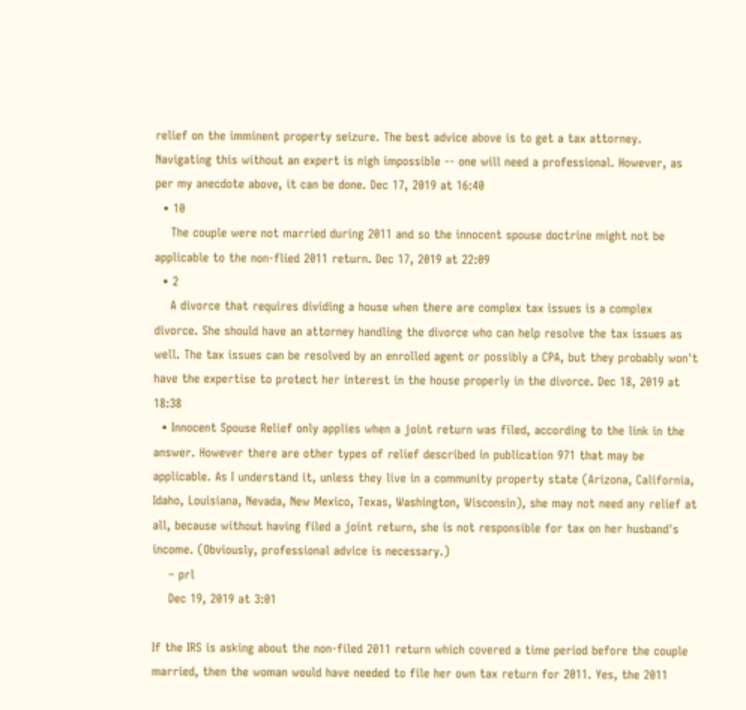relief on the imminent property seizure. The best advice above is to get a tax attorney. Navigating this without an expert is nigh impossible -- one will need a professional. However, as per my anecdote above, it can be done. Dec 17, 2019 at 16:40
  • 10
    The couple were not married during 2011 and so the innocent spouse doctrine might not be applicable to the non-flied 2011 return. Dec 17, 2019 at 22:09
  • 2
    A divorce that requires dividing a house when there are complex tax issues is a complex divorce. She should have an attorney handling the divorce who can help resolve the tax issues as well. The tax issues can be resolved by an enrolled agent or possibly a CPA, but they probably won't have the expertise to protect her interest in the house properly in the divorce. Dec 18, 2019 at 18:38
  • Innocent Spouse Relief only applies when a joint return was filed, according to the link in the answer. However there are other types of relief described in publication 971 that may be applicable. As I understand it, unless they live in a community property state (Arizona, California, Idaho, Louisiana, Nevada, New Mexico, Texas, Washington, Wisconsin), she may not need any relief at all, because without having filed a joint return, she is not responsible for tax on her husband's income. (Obviously, professional advice is necessary.)
    – prl
    Dec 19, 2019 at 3:01

If the IRS is asking about the non-filed 2011 return which covered a time period before the couple married, then the woman would have needed to file her own tax return for 2011. Yes, the 2011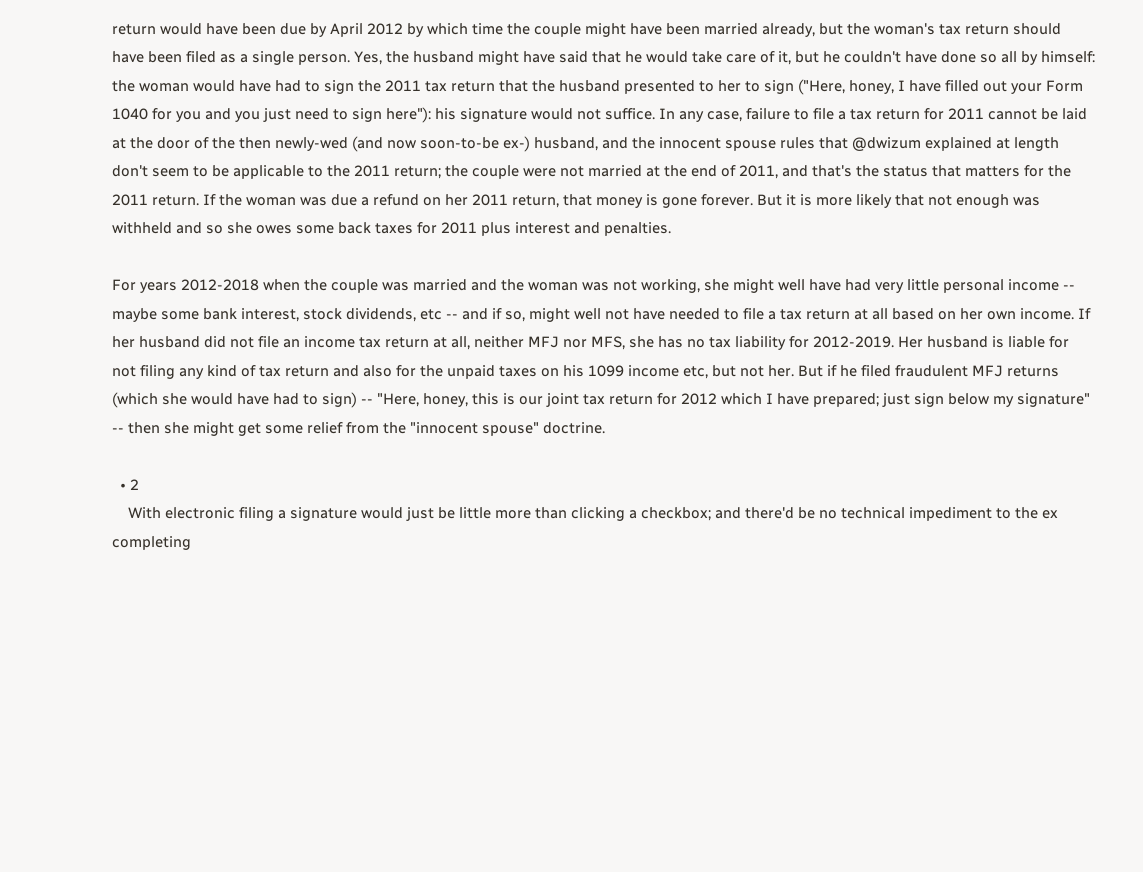return would have been due by April 2012 by which time the couple might have been married already, but the woman's tax return should have been filed as a single person. Yes, the husband might have said that he would take care of it, but he couldn't have done so all by himself: the woman would have had to sign the 2011 tax return that the husband presented to her to sign ("Here, honey, I have filled out your Form 1040 for you and you just need to sign here"): his signature would not suffice. In any case, failure to file a tax return for 2011 cannot be laid at the door of the then newly-wed (and now soon-to-be ex-) husband, and the innocent spouse rules that @dwizum explained at length don't seem to be applicable to the 2011 return; the couple were not married at the end of 2011, and that's the status that matters for the 2011 return. If the woman was due a refund on her 2011 return, that money is gone forever. But it is more likely that not enough was withheld and so she owes some back taxes for 2011 plus interest and penalties.

For years 2012-2018 when the couple was married and the woman was not working, she might well have had very little personal income -- maybe some bank interest, stock dividends, etc -- and if so, might well not have needed to file a tax return at all based on her own income. If her husband did not file an income tax return at all, neither MFJ nor MFS, she has no tax liability for 2012-2019. Her husband is liable for not filing any kind of tax return and also for the unpaid taxes on his 1099 income etc, but not her. But if he filed fraudulent MFJ returns (which she would have had to sign) -- "Here, honey, this is our joint tax return for 2012 which I have prepared; just sign below my signature" -- then she might get some relief from the "innocent spouse" doctrine.

  • 2
    With electronic filing a signature would just be little more than clicking a checkbox; and there'd be no technical impediment to the ex completing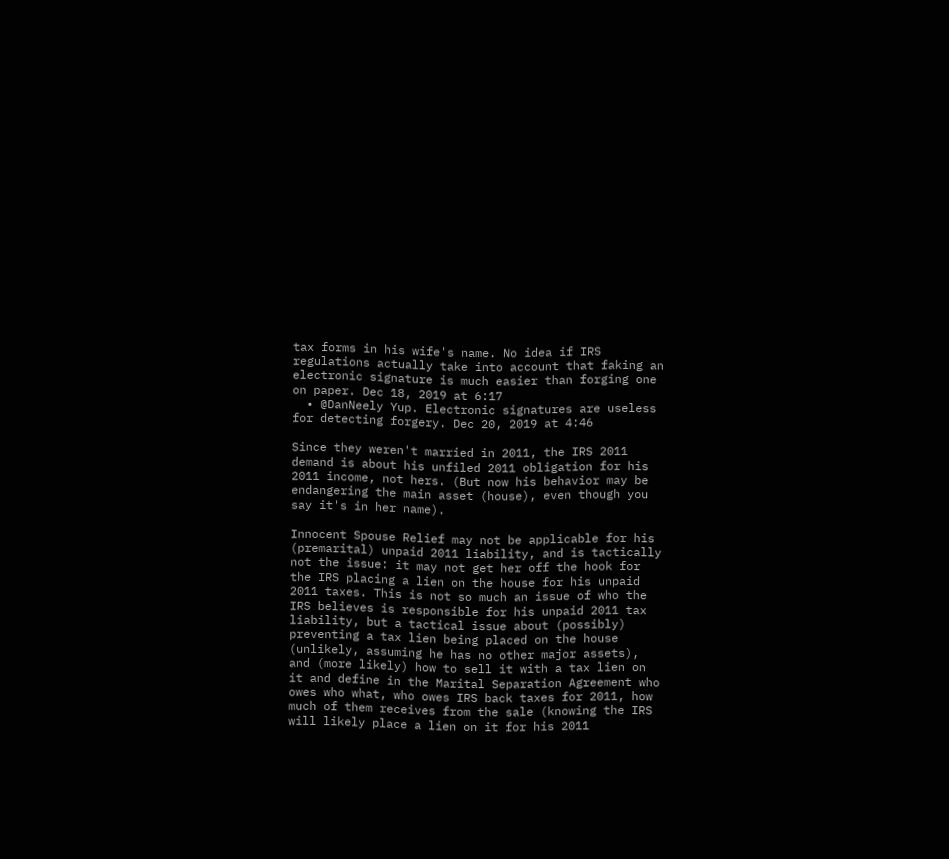tax forms in his wife's name. No idea if IRS regulations actually take into account that faking an electronic signature is much easier than forging one on paper. Dec 18, 2019 at 6:17
  • @DanNeely Yup. Electronic signatures are useless for detecting forgery. Dec 20, 2019 at 4:46

Since they weren't married in 2011, the IRS 2011 demand is about his unfiled 2011 obligation for his 2011 income, not hers. (But now his behavior may be endangering the main asset (house), even though you say it's in her name).

Innocent Spouse Relief may not be applicable for his (premarital) unpaid 2011 liability, and is tactically not the issue: it may not get her off the hook for the IRS placing a lien on the house for his unpaid 2011 taxes. This is not so much an issue of who the IRS believes is responsible for his unpaid 2011 tax liability, but a tactical issue about (possibly) preventing a tax lien being placed on the house (unlikely, assuming he has no other major assets), and (more likely) how to sell it with a tax lien on it and define in the Marital Separation Agreement who owes who what, who owes IRS back taxes for 2011, how much of them receives from the sale (knowing the IRS will likely place a lien on it for his 2011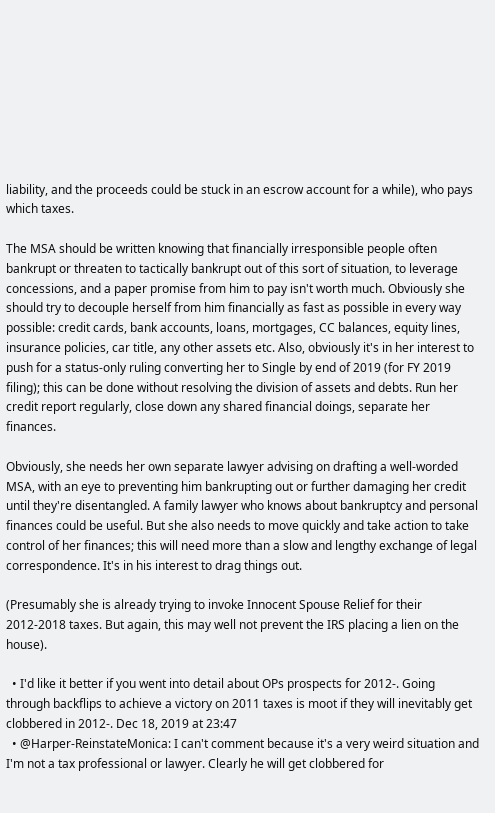liability, and the proceeds could be stuck in an escrow account for a while), who pays which taxes.

The MSA should be written knowing that financially irresponsible people often bankrupt or threaten to tactically bankrupt out of this sort of situation, to leverage concessions, and a paper promise from him to pay isn't worth much. Obviously she should try to decouple herself from him financially as fast as possible in every way possible: credit cards, bank accounts, loans, mortgages, CC balances, equity lines, insurance policies, car title, any other assets etc. Also, obviously it's in her interest to push for a status-only ruling converting her to Single by end of 2019 (for FY 2019 filing); this can be done without resolving the division of assets and debts. Run her credit report regularly, close down any shared financial doings, separate her finances.

Obviously, she needs her own separate lawyer advising on drafting a well-worded MSA, with an eye to preventing him bankrupting out or further damaging her credit until they're disentangled. A family lawyer who knows about bankruptcy and personal finances could be useful. But she also needs to move quickly and take action to take control of her finances; this will need more than a slow and lengthy exchange of legal correspondence. It's in his interest to drag things out.

(Presumably she is already trying to invoke Innocent Spouse Relief for their 2012-2018 taxes. But again, this may well not prevent the IRS placing a lien on the house).

  • I'd like it better if you went into detail about OPs prospects for 2012-. Going through backflips to achieve a victory on 2011 taxes is moot if they will inevitably get clobbered in 2012-. Dec 18, 2019 at 23:47
  • @Harper-ReinstateMonica: I can't comment because it's a very weird situation and I'm not a tax professional or lawyer. Clearly he will get clobbered for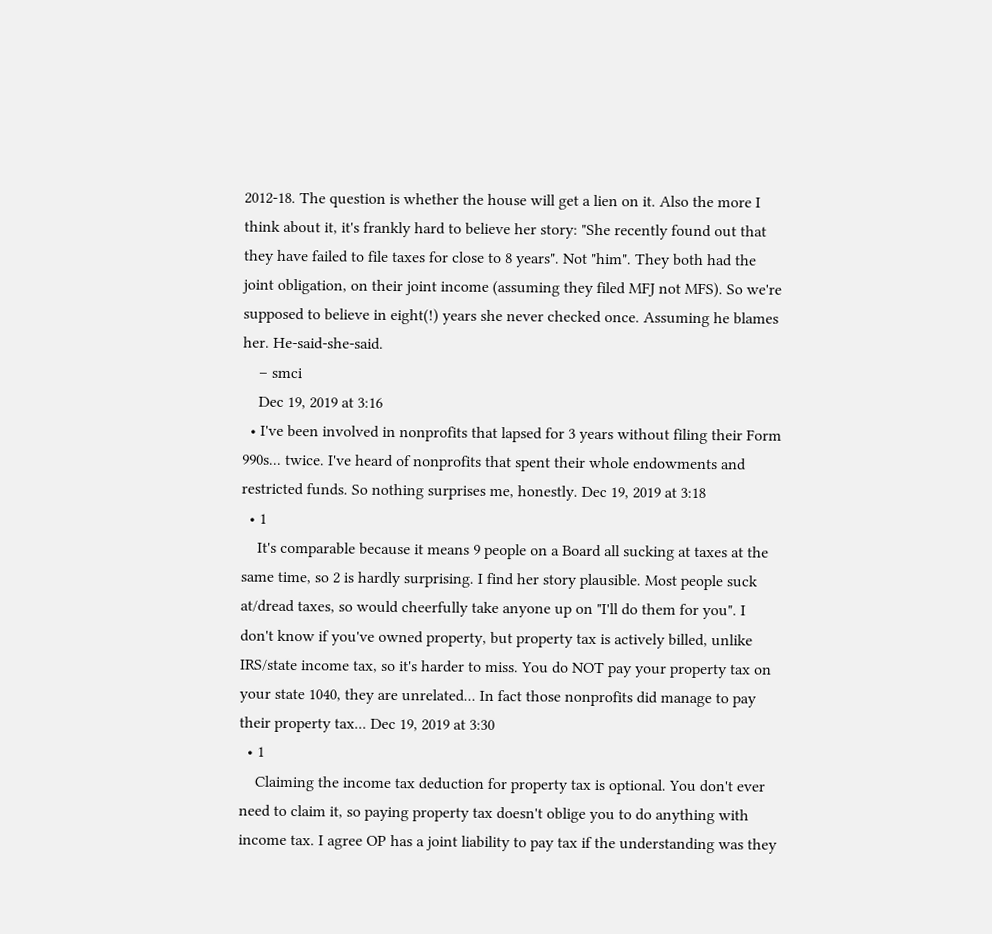2012-18. The question is whether the house will get a lien on it. Also the more I think about it, it's frankly hard to believe her story: "She recently found out that they have failed to file taxes for close to 8 years". Not "him". They both had the joint obligation, on their joint income (assuming they filed MFJ not MFS). So we're supposed to believe in eight(!) years she never checked once. Assuming he blames her. He-said-she-said.
    – smci
    Dec 19, 2019 at 3:16
  • I've been involved in nonprofits that lapsed for 3 years without filing their Form 990s... twice. I've heard of nonprofits that spent their whole endowments and restricted funds. So nothing surprises me, honestly. Dec 19, 2019 at 3:18
  • 1
    It's comparable because it means 9 people on a Board all sucking at taxes at the same time, so 2 is hardly surprising. I find her story plausible. Most people suck at/dread taxes, so would cheerfully take anyone up on "I'll do them for you". I don't know if you've owned property, but property tax is actively billed, unlike IRS/state income tax, so it's harder to miss. You do NOT pay your property tax on your state 1040, they are unrelated... In fact those nonprofits did manage to pay their property tax... Dec 19, 2019 at 3:30
  • 1
    Claiming the income tax deduction for property tax is optional. You don't ever need to claim it, so paying property tax doesn't oblige you to do anything with income tax. I agree OP has a joint liability to pay tax if the understanding was they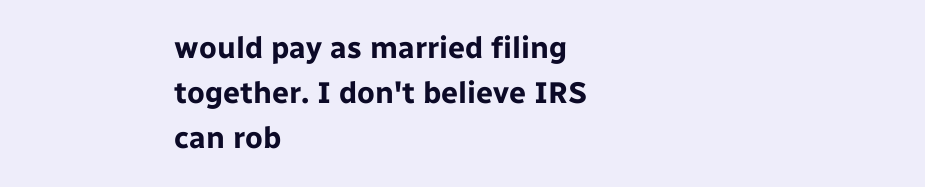would pay as married filing together. I don't believe IRS can rob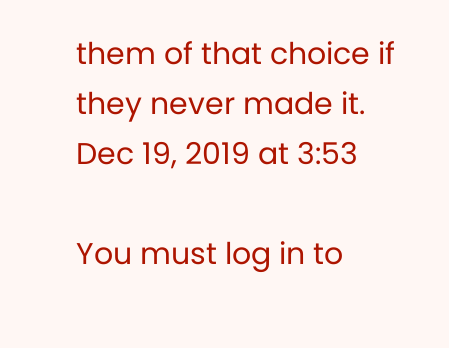them of that choice if they never made it. Dec 19, 2019 at 3:53

You must log in to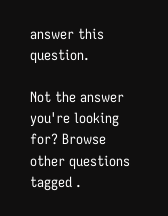answer this question.

Not the answer you're looking for? Browse other questions tagged .